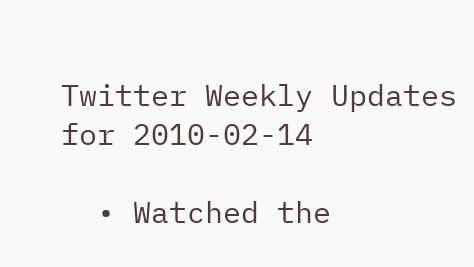Twitter Weekly Updates for 2010-02-14

  • Watched the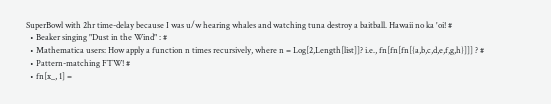SuperBowl with 2hr time-delay because I was u/w hearing whales and watching tuna destroy a baitball. Hawaii no ka 'oi! #
  • Beaker singing "Dust in the Wind" : #
  • Mathematica users: How apply a function n times recursively, where n = Log[2,Length[list]]? i.e., fn[fn[fn[{a,b,c,d,e,f,g,h}]]] ? #
  • Pattern-matching FTW! #
  • fn[x_, 1] =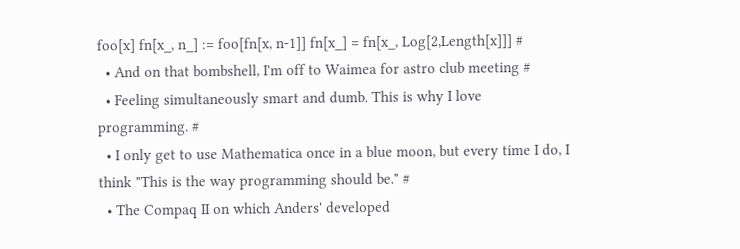foo[x] fn[x_, n_] := foo[fn[x, n-1]] fn[x_] = fn[x_, Log[2,Length[x]]] #
  • And on that bombshell, I'm off to Waimea for astro club meeting #
  • Feeling simultaneously smart and dumb. This is why I love programming. #
  • I only get to use Mathematica once in a blue moon, but every time I do, I think "This is the way programming should be." #
  • The Compaq II on which Anders' developed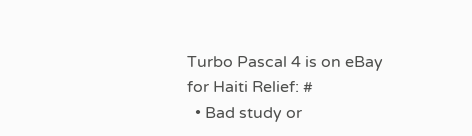Turbo Pascal 4 is on eBay for Haiti Relief: #
  • Bad study or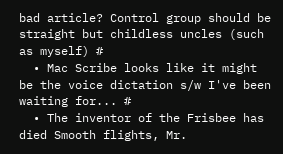bad article? Control group should be straight but childless uncles (such as myself) #
  • Mac Scribe looks like it might be the voice dictation s/w I've been waiting for... #
  • The inventor of the Frisbee has died Smooth flights, Mr.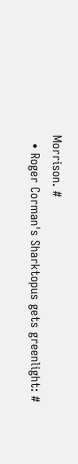Morrison. #
  • Roger Corman's Sharktopus gets greenlight: #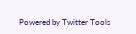Powered by Twitter Tools